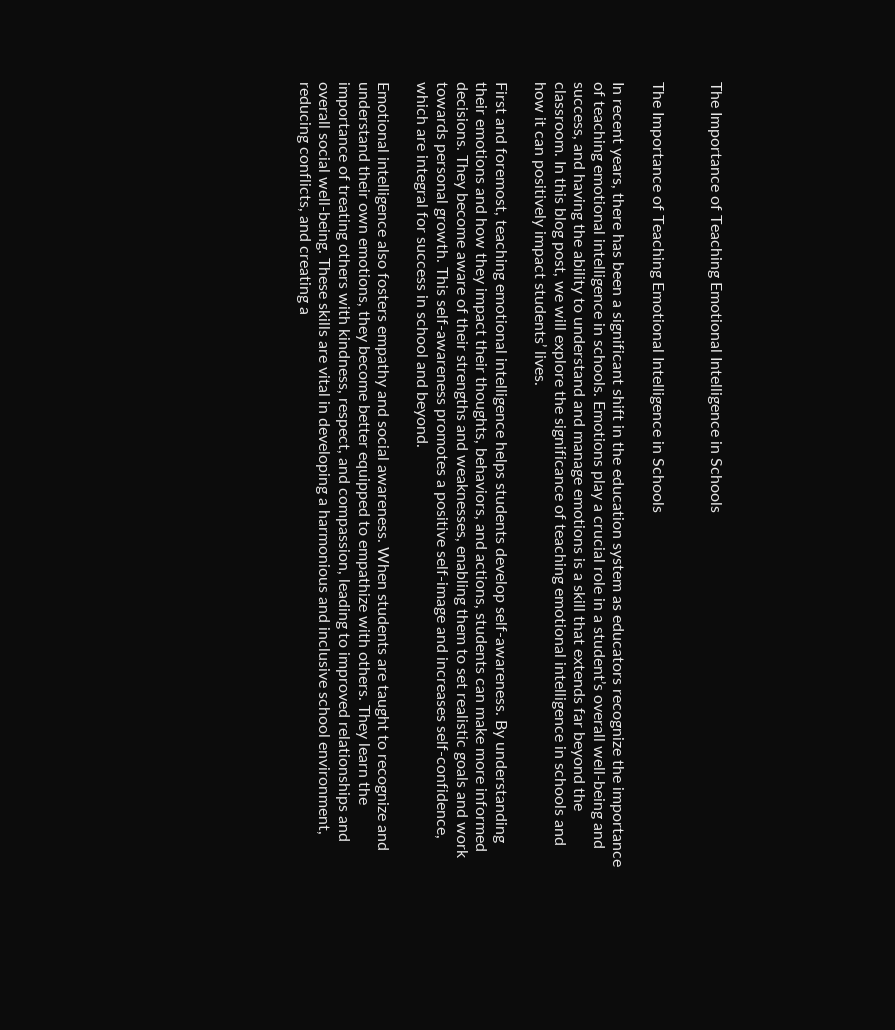The Importance of Teaching Emotional Intelligence in Schools


The Importance of Teaching Emotional Intelligence in Schools

In recent years, there has been a significant shift in the education system as educators recognize the importance of teaching emotional intelligence in schools. Emotions play a crucial role in a student’s overall well-being and success, and having the ability to understand and manage emotions is a skill that extends far beyond the classroom. In this blog post, we will explore the significance of teaching emotional intelligence in schools and how it can positively impact students’ lives.

First and foremost, teaching emotional intelligence helps students develop self-awareness. By understanding their emotions and how they impact their thoughts, behaviors, and actions, students can make more informed decisions. They become aware of their strengths and weaknesses, enabling them to set realistic goals and work towards personal growth. This self-awareness promotes a positive self-image and increases self-confidence, which are integral for success in school and beyond.

Emotional intelligence also fosters empathy and social awareness. When students are taught to recognize and understand their own emotions, they become better equipped to empathize with others. They learn the importance of treating others with kindness, respect, and compassion, leading to improved relationships and overall social well-being. These skills are vital in developing a harmonious and inclusive school environment, reducing conflicts, and creating a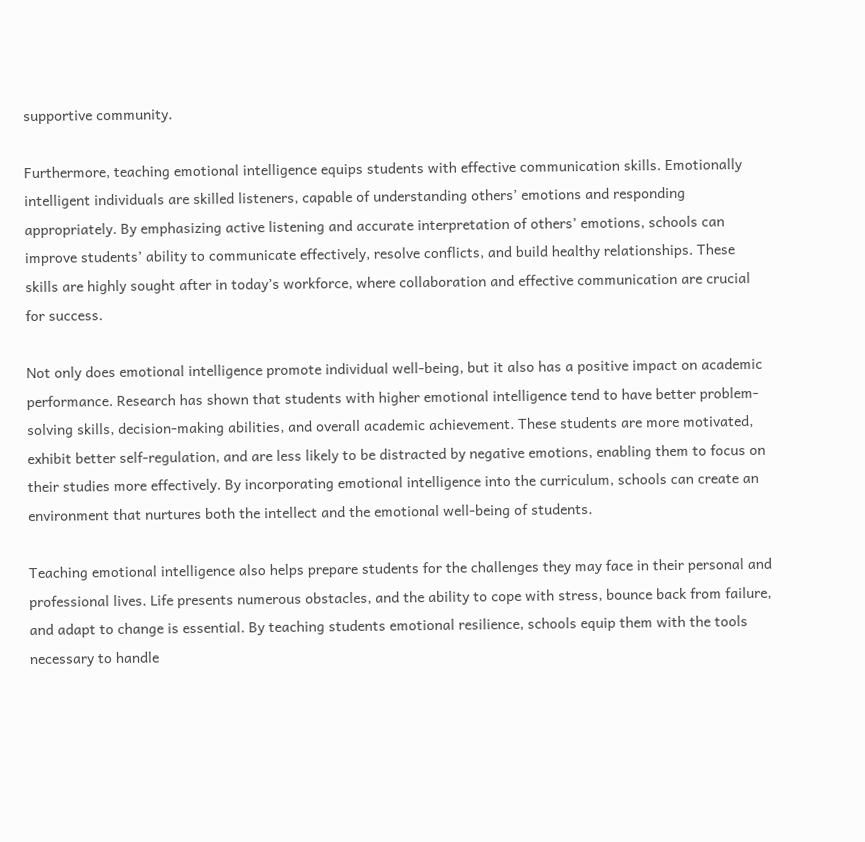supportive community.

Furthermore, teaching emotional intelligence equips students with effective communication skills. Emotionally intelligent individuals are skilled listeners, capable of understanding others’ emotions and responding appropriately. By emphasizing active listening and accurate interpretation of others’ emotions, schools can improve students’ ability to communicate effectively, resolve conflicts, and build healthy relationships. These skills are highly sought after in today’s workforce, where collaboration and effective communication are crucial for success.

Not only does emotional intelligence promote individual well-being, but it also has a positive impact on academic performance. Research has shown that students with higher emotional intelligence tend to have better problem-solving skills, decision-making abilities, and overall academic achievement. These students are more motivated, exhibit better self-regulation, and are less likely to be distracted by negative emotions, enabling them to focus on their studies more effectively. By incorporating emotional intelligence into the curriculum, schools can create an environment that nurtures both the intellect and the emotional well-being of students.

Teaching emotional intelligence also helps prepare students for the challenges they may face in their personal and professional lives. Life presents numerous obstacles, and the ability to cope with stress, bounce back from failure, and adapt to change is essential. By teaching students emotional resilience, schools equip them with the tools necessary to handle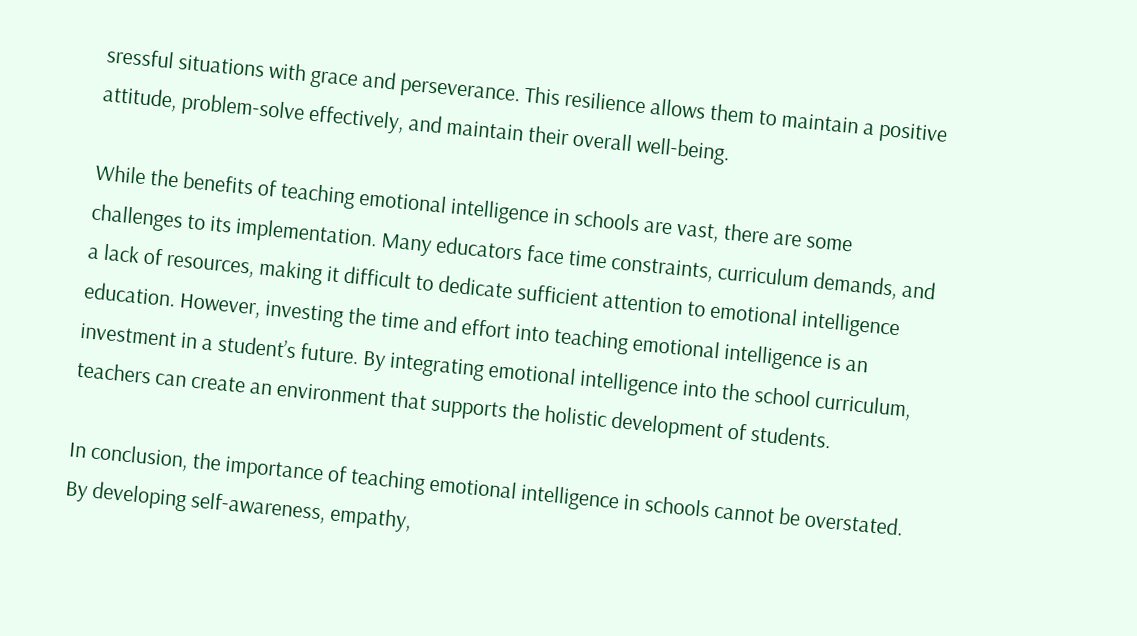sressful situations with grace and perseverance. This resilience allows them to maintain a positive attitude, problem-solve effectively, and maintain their overall well-being.

While the benefits of teaching emotional intelligence in schools are vast, there are some challenges to its implementation. Many educators face time constraints, curriculum demands, and a lack of resources, making it difficult to dedicate sufficient attention to emotional intelligence education. However, investing the time and effort into teaching emotional intelligence is an investment in a student’s future. By integrating emotional intelligence into the school curriculum, teachers can create an environment that supports the holistic development of students.

In conclusion, the importance of teaching emotional intelligence in schools cannot be overstated. By developing self-awareness, empathy,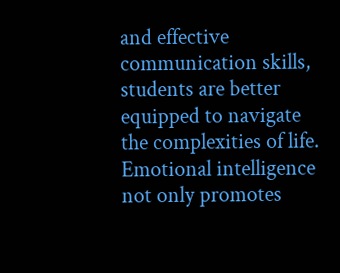and effective communication skills, students are better equipped to navigate the complexities of life. Emotional intelligence not only promotes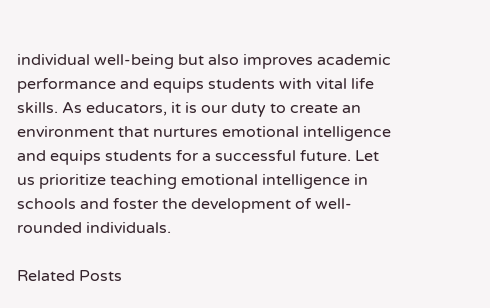individual well-being but also improves academic performance and equips students with vital life skills. As educators, it is our duty to create an environment that nurtures emotional intelligence and equips students for a successful future. Let us prioritize teaching emotional intelligence in schools and foster the development of well-rounded individuals.

Related Posts